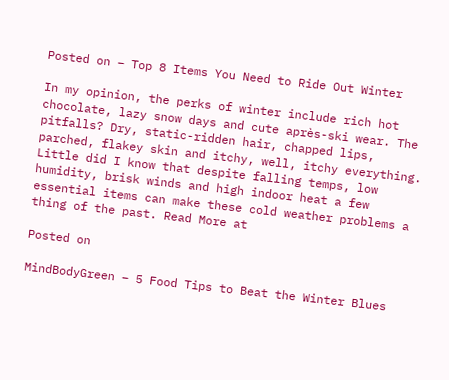Posted on – Top 8 Items You Need to Ride Out Winter

In my opinion, the perks of winter include rich hot chocolate, lazy snow days and cute après-ski wear. The pitfalls? Dry, static-ridden hair, chapped lips, parched, flakey skin and itchy, well, itchy everything. Little did I know that despite falling temps, low humidity, brisk winds and high indoor heat a few essential items can make these cold weather problems a thing of the past. Read More at

Posted on

MindBodyGreen – 5 Food Tips to Beat the Winter Blues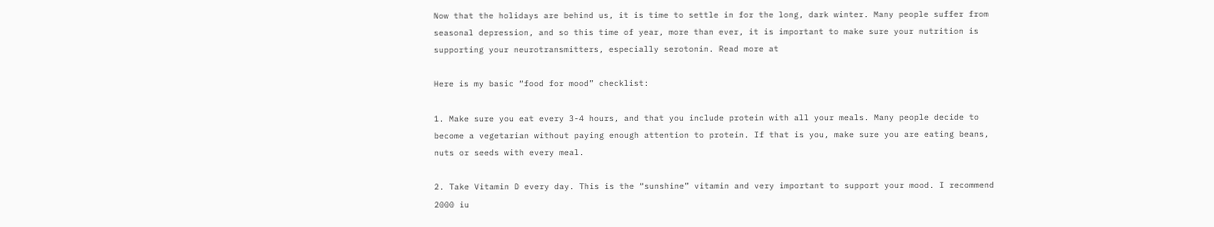Now that the holidays are behind us, it is time to settle in for the long, dark winter. Many people suffer from seasonal depression, and so this time of year, more than ever, it is important to make sure your nutrition is supporting your neurotransmitters, especially serotonin. Read more at

Here is my basic “food for mood” checklist:

1. Make sure you eat every 3-4 hours, and that you include protein with all your meals. Many people decide to become a vegetarian without paying enough attention to protein. If that is you, make sure you are eating beans, nuts or seeds with every meal.

2. Take Vitamin D every day. This is the “sunshine” vitamin and very important to support your mood. I recommend 2000 iu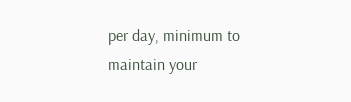per day, minimum to maintain your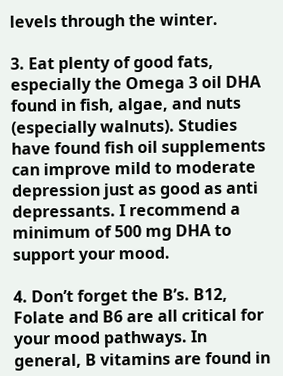levels through the winter.

3. Eat plenty of good fats, especially the Omega 3 oil DHA found in fish, algae, and nuts (especially walnuts). Studies have found fish oil supplements can improve mild to moderate depression just as good as anti depressants. I recommend a minimum of 500 mg DHA to support your mood.

4. Don’t forget the B’s. B12, Folate and B6 are all critical for your mood pathways. In general, B vitamins are found in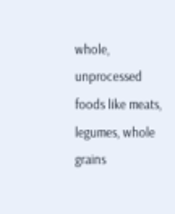whole, unprocessed foods like meats, legumes, whole grains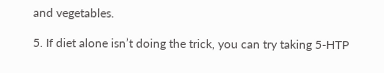and vegetables.

5. If diet alone isn’t doing the trick, you can try taking 5-HTP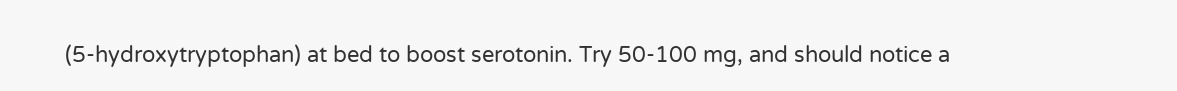(5-hydroxytryptophan) at bed to boost serotonin. Try 50-100 mg, and should notice a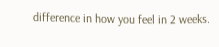difference in how you feel in 2 weeks.